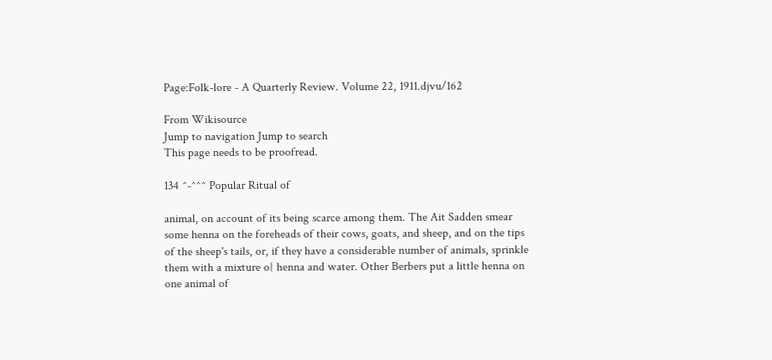Page:Folk-lore - A Quarterly Review. Volume 22, 1911.djvu/162

From Wikisource
Jump to navigation Jump to search
This page needs to be proofread.

134 ^-^^^ Popular Ritual of

animal, on account of its being scarce among them. The Ait Sadden smear some henna on the foreheads of their cows, goats, and sheep, and on the tips of the sheep's tails, or, if they have a considerable number of animals, sprinkle them with a mixture o{ henna and water. Other Berbers put a little henna on one animal of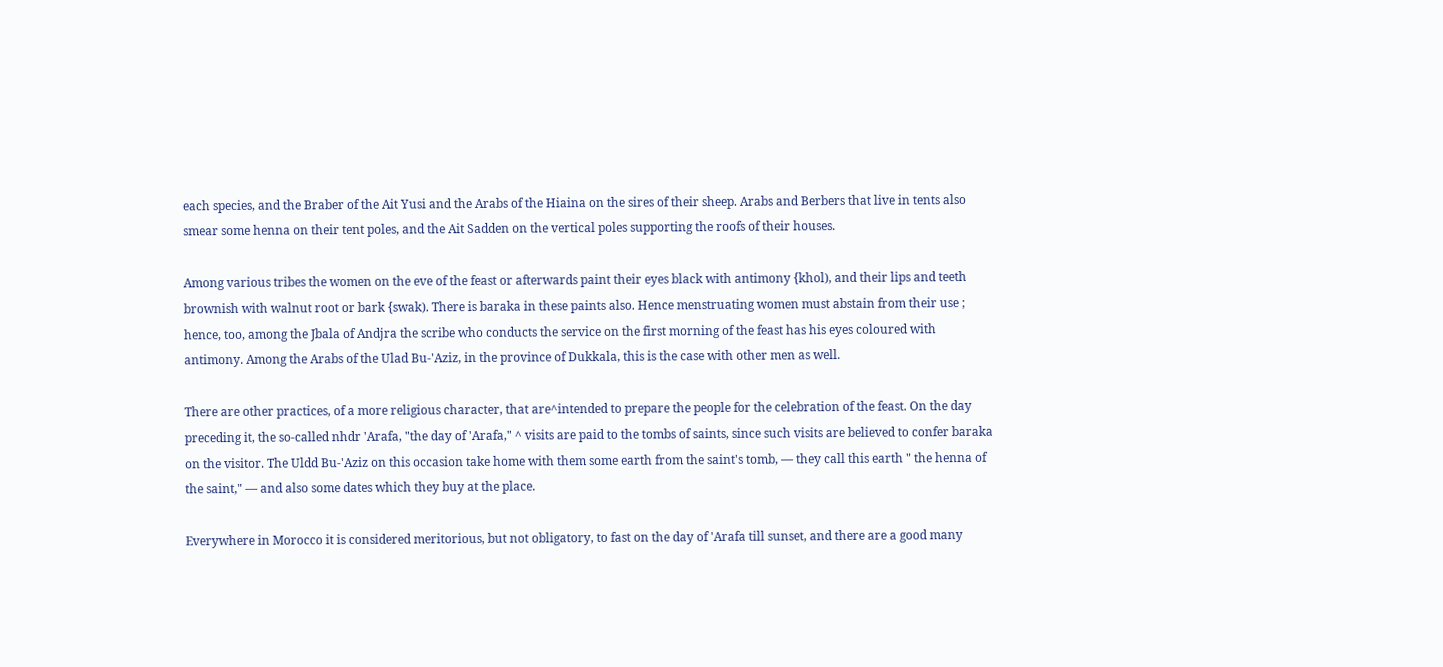each species, and the Braber of the Ait Yusi and the Arabs of the Hiaina on the sires of their sheep. Arabs and Berbers that live in tents also smear some henna on their tent poles, and the Ait Sadden on the vertical poles supporting the roofs of their houses.

Among various tribes the women on the eve of the feast or afterwards paint their eyes black with antimony {khol), and their lips and teeth brownish with walnut root or bark {swak). There is baraka in these paints also. Hence menstruating women must abstain from their use ; hence, too, among the Jbala of Andjra the scribe who conducts the service on the first morning of the feast has his eyes coloured with antimony. Among the Arabs of the Ulad Bu-'Aziz, in the province of Dukkala, this is the case with other men as well.

There are other practices, of a more religious character, that are^intended to prepare the people for the celebration of the feast. On the day preceding it, the so-called nhdr 'Arafa, "the day of 'Arafa," ^ visits are paid to the tombs of saints, since such visits are believed to confer baraka on the visitor. The Uldd Bu-'Aziz on this occasion take home with them some earth from the saint's tomb, — they call this earth " the henna of the saint," — and also some dates which they buy at the place.

Everywhere in Morocco it is considered meritorious, but not obligatory, to fast on the day of 'Arafa till sunset, and there are a good many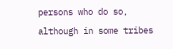persons who do so, although in some tribes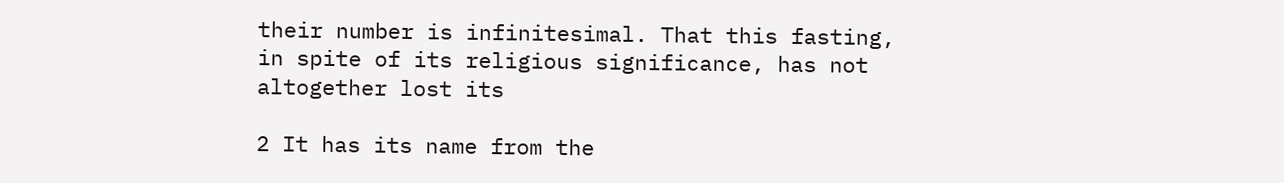their number is infinitesimal. That this fasting, in spite of its religious significance, has not altogether lost its

2 It has its name from the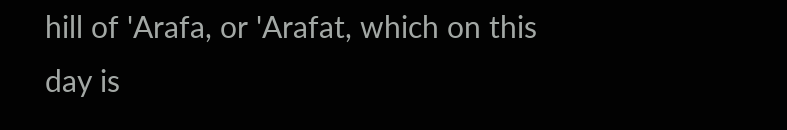hill of 'Arafa, or 'Arafat, which on this day is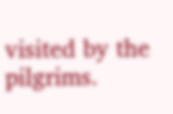visited by the pilgrims.